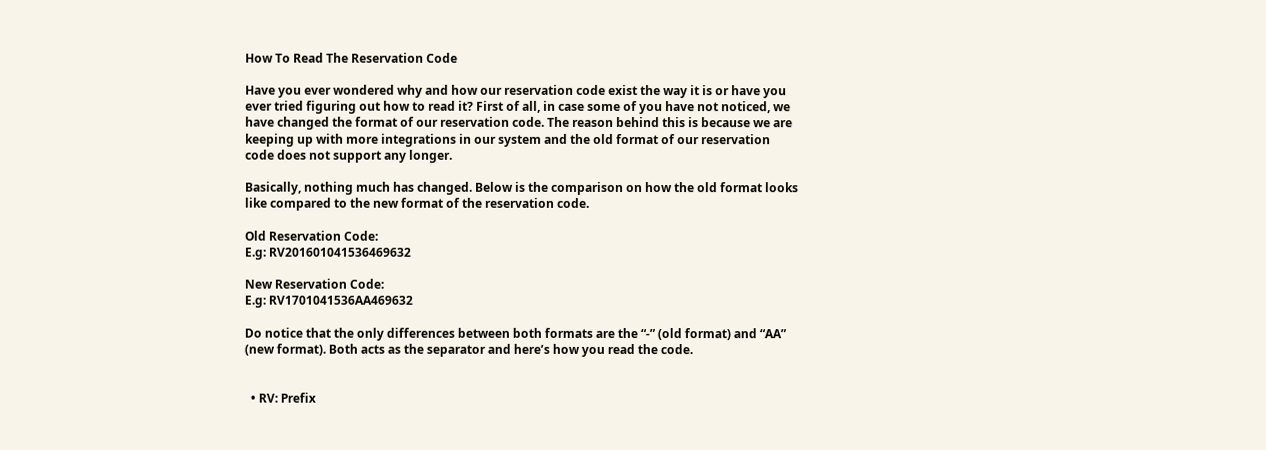How To Read The Reservation Code

Have you ever wondered why and how our reservation code exist the way it is or have you ever tried figuring out how to read it? First of all, in case some of you have not noticed, we have changed the format of our reservation code. The reason behind this is because we are keeping up with more integrations in our system and the old format of our reservation code does not support any longer.

Basically, nothing much has changed. Below is the comparison on how the old format looks like compared to the new format of the reservation code.

Old Reservation Code:
E.g: RV201601041536469632

New Reservation Code:
E.g: RV1701041536AA469632

Do notice that the only differences between both formats are the “-” (old format) and “AA” (new format). Both acts as the separator and here’s how you read the code.


  • RV: Prefix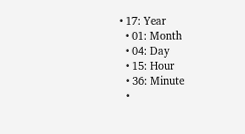• 17: Year
  • 01: Month
  • 04: Day
  • 15: Hour
  • 36: Minute
  •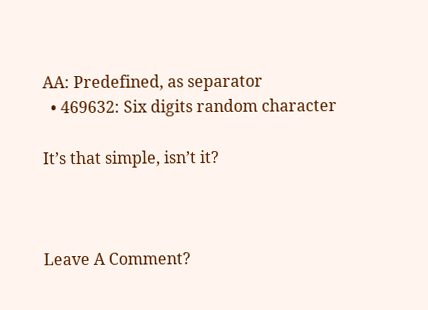AA: Predefined, as separator
  • 469632: Six digits random character

It’s that simple, isn’t it?



Leave A Comment?